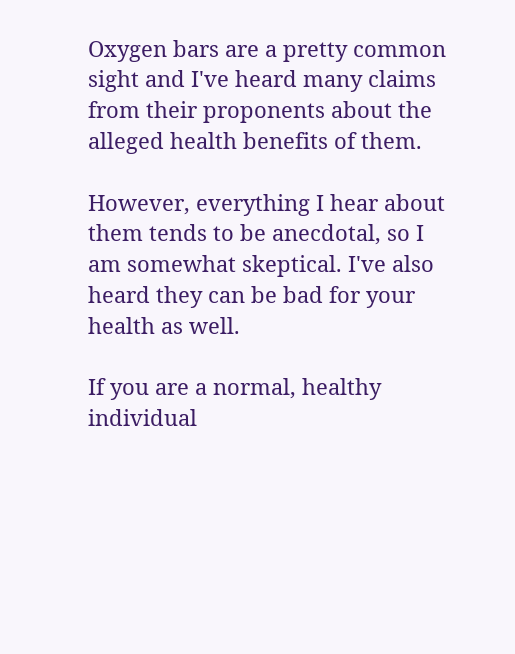Oxygen bars are a pretty common sight and I've heard many claims from their proponents about the alleged health benefits of them.

However, everything I hear about them tends to be anecdotal, so I am somewhat skeptical. I've also heard they can be bad for your health as well.

If you are a normal, healthy individual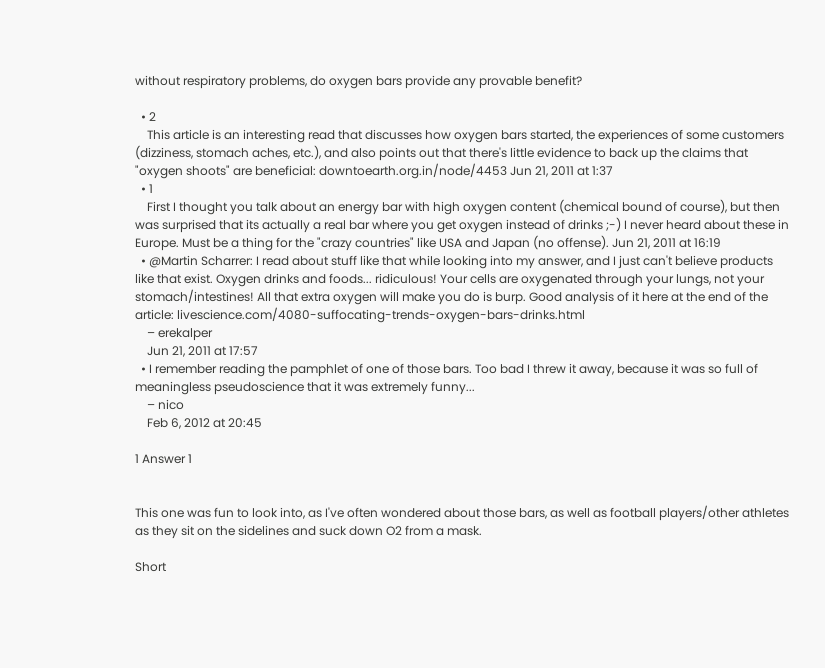without respiratory problems, do oxygen bars provide any provable benefit?

  • 2
    This article is an interesting read that discusses how oxygen bars started, the experiences of some customers (dizziness, stomach aches, etc.), and also points out that there's little evidence to back up the claims that "oxygen shoots" are beneficial: downtoearth.org.in/node/4453 Jun 21, 2011 at 1:37
  • 1
    First I thought you talk about an energy bar with high oxygen content (chemical bound of course), but then was surprised that its actually a real bar where you get oxygen instead of drinks ;-) I never heard about these in Europe. Must be a thing for the "crazy countries" like USA and Japan (no offense). Jun 21, 2011 at 16:19
  • @Martin Scharrer: I read about stuff like that while looking into my answer, and I just can't believe products like that exist. Oxygen drinks and foods... ridiculous! Your cells are oxygenated through your lungs, not your stomach/intestines! All that extra oxygen will make you do is burp. Good analysis of it here at the end of the article: livescience.com/4080-suffocating-trends-oxygen-bars-drinks.html
    – erekalper
    Jun 21, 2011 at 17:57
  • I remember reading the pamphlet of one of those bars. Too bad I threw it away, because it was so full of meaningless pseudoscience that it was extremely funny...
    – nico
    Feb 6, 2012 at 20:45

1 Answer 1


This one was fun to look into, as I've often wondered about those bars, as well as football players/other athletes as they sit on the sidelines and suck down O2 from a mask.

Short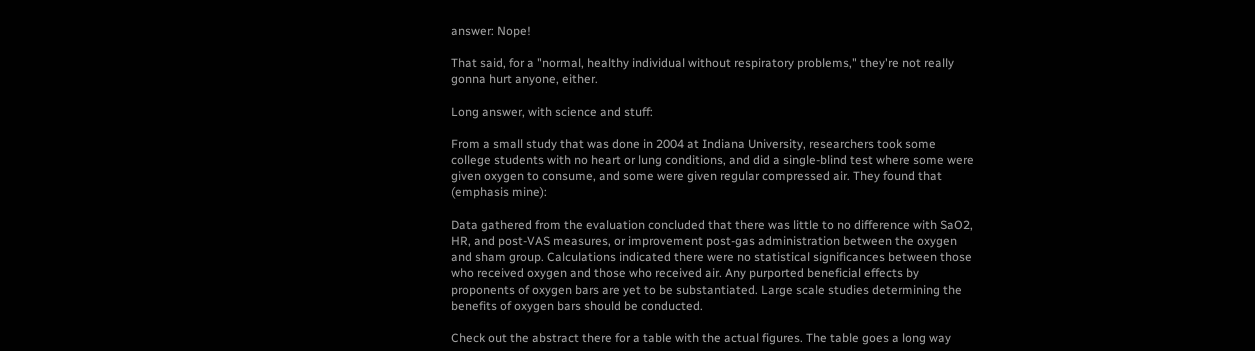answer: Nope!

That said, for a "normal, healthy individual without respiratory problems," they're not really gonna hurt anyone, either.

Long answer, with science and stuff:

From a small study that was done in 2004 at Indiana University, researchers took some college students with no heart or lung conditions, and did a single-blind test where some were given oxygen to consume, and some were given regular compressed air. They found that (emphasis mine):

Data gathered from the evaluation concluded that there was little to no difference with SaO2, HR, and post-VAS measures, or improvement post-gas administration between the oxygen and sham group. Calculations indicated there were no statistical significances between those who received oxygen and those who received air. Any purported beneficial effects by proponents of oxygen bars are yet to be substantiated. Large scale studies determining the benefits of oxygen bars should be conducted.

Check out the abstract there for a table with the actual figures. The table goes a long way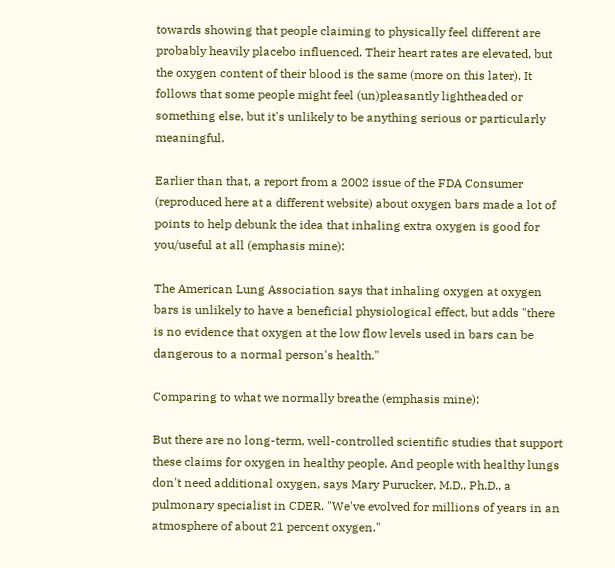towards showing that people claiming to physically feel different are probably heavily placebo influenced. Their heart rates are elevated, but the oxygen content of their blood is the same (more on this later). It follows that some people might feel (un)pleasantly lightheaded or something else, but it's unlikely to be anything serious or particularly meaningful.

Earlier than that, a report from a 2002 issue of the FDA Consumer (reproduced here at a different website) about oxygen bars made a lot of points to help debunk the idea that inhaling extra oxygen is good for you/useful at all (emphasis mine):

The American Lung Association says that inhaling oxygen at oxygen bars is unlikely to have a beneficial physiological effect, but adds "there is no evidence that oxygen at the low flow levels used in bars can be dangerous to a normal person's health."

Comparing to what we normally breathe (emphasis mine):

But there are no long-term, well-controlled scientific studies that support these claims for oxygen in healthy people. And people with healthy lungs don't need additional oxygen, says Mary Purucker, M.D., Ph.D., a pulmonary specialist in CDER. "We've evolved for millions of years in an atmosphere of about 21 percent oxygen."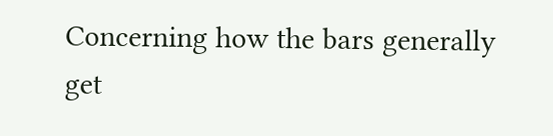Concerning how the bars generally get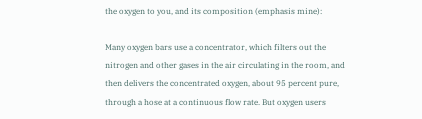the oxygen to you, and its composition (emphasis mine):

Many oxygen bars use a concentrator, which filters out the nitrogen and other gases in the air circulating in the room, and then delivers the concentrated oxygen, about 95 percent pure, through a hose at a continuous flow rate. But oxygen users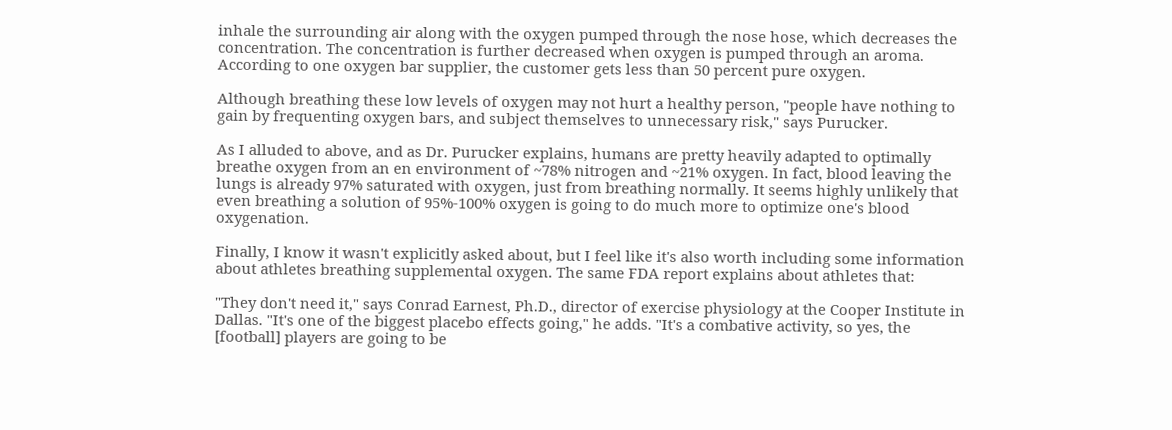inhale the surrounding air along with the oxygen pumped through the nose hose, which decreases the concentration. The concentration is further decreased when oxygen is pumped through an aroma. According to one oxygen bar supplier, the customer gets less than 50 percent pure oxygen.

Although breathing these low levels of oxygen may not hurt a healthy person, "people have nothing to gain by frequenting oxygen bars, and subject themselves to unnecessary risk," says Purucker.

As I alluded to above, and as Dr. Purucker explains, humans are pretty heavily adapted to optimally breathe oxygen from an en environment of ~78% nitrogen and ~21% oxygen. In fact, blood leaving the lungs is already 97% saturated with oxygen, just from breathing normally. It seems highly unlikely that even breathing a solution of 95%-100% oxygen is going to do much more to optimize one's blood oxygenation.

Finally, I know it wasn't explicitly asked about, but I feel like it's also worth including some information about athletes breathing supplemental oxygen. The same FDA report explains about athletes that:

"They don't need it," says Conrad Earnest, Ph.D., director of exercise physiology at the Cooper Institute in Dallas. "It's one of the biggest placebo effects going," he adds. "It's a combative activity, so yes, the [football] players are going to be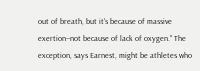out of breath, but it's because of massive exertion--not because of lack of oxygen." The exception, says Earnest, might be athletes who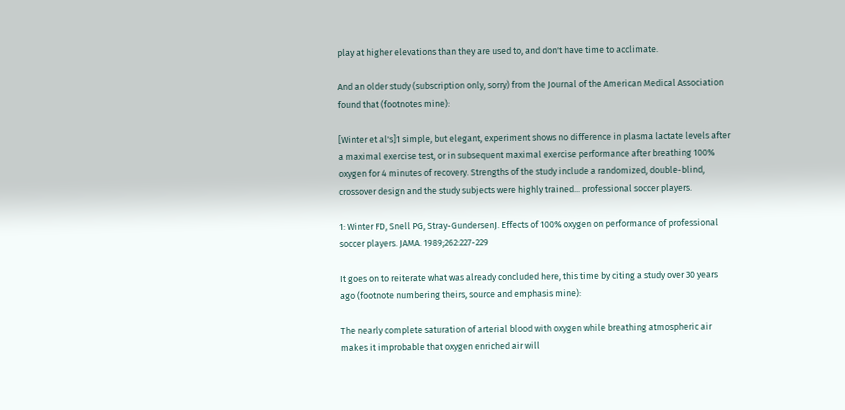play at higher elevations than they are used to, and don't have time to acclimate.

And an older study (subscription only, sorry) from the Journal of the American Medical Association found that (footnotes mine):

[Winter et al's]1 simple, but elegant, experiment shows no difference in plasma lactate levels after a maximal exercise test, or in subsequent maximal exercise performance after breathing 100% oxygen for 4 minutes of recovery. Strengths of the study include a randomized, double-blind, crossover design and the study subjects were highly trained... professional soccer players.

1: Winter FD, Snell PG, Stray-GundersenJ. Effects of 100% oxygen on performance of professional soccer players. JAMA. 1989;262:227-229

It goes on to reiterate what was already concluded here, this time by citing a study over 30 years ago (footnote numbering theirs, source and emphasis mine):

The nearly complete saturation of arterial blood with oxygen while breathing atmospheric air makes it improbable that oxygen enriched air will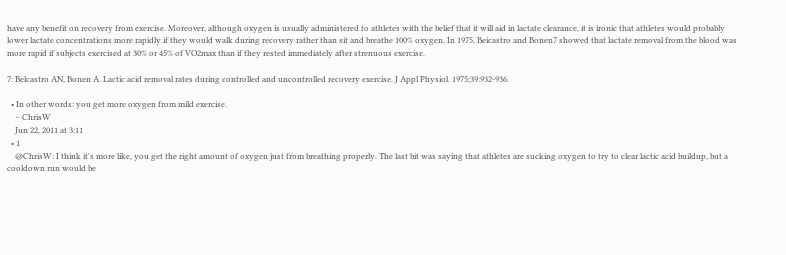have any benefit on recovery from exercise. Moreover, although oxygen is usually administered to athletes with the belief that it will aid in lactate clearance, it is ironic that athletes would probably lower lactate concentrations more rapidly if they would walk during recovery rather than sit and breathe 100% oxygen. In 1975, Beicastro and Bonen7 showed that lactate removal from the blood was more rapid if subjects exercised at 30% or 45% of VO2max than if they rested immediately after strenuous exercise.

7: Belcastro AN, Bonen A. Lactic acid removal rates during controlled and uncontrolled recovery exercise. J Appl Physiol. 1975;39:932-936.

  • In other words: you get more oxygen from mild exercise.
    – ChrisW
    Jun 22, 2011 at 3:11
  • 1
    @ChrisW: I think it's more like, you get the right amount of oxygen just from breathing properly. The last bit was saying that athletes are sucking oxygen to try to clear lactic acid buildup, but a cooldown run would be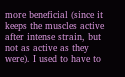more beneficial (since it keeps the muscles active after intense strain, but not as active as they were). I used to have to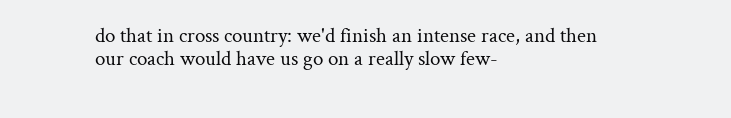do that in cross country: we'd finish an intense race, and then our coach would have us go on a really slow few-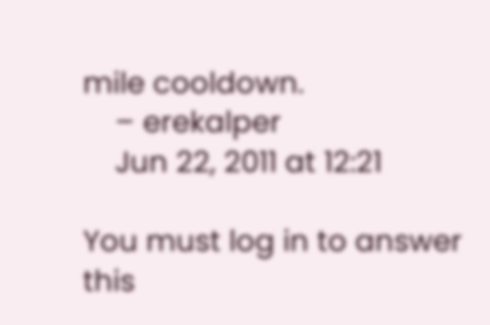mile cooldown.
    – erekalper
    Jun 22, 2011 at 12:21

You must log in to answer this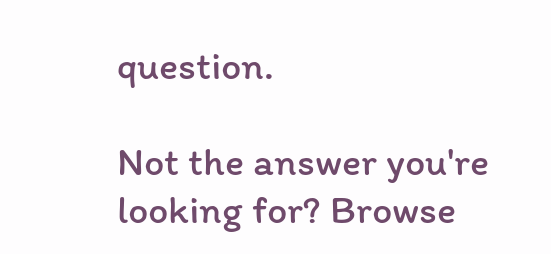question.

Not the answer you're looking for? Browse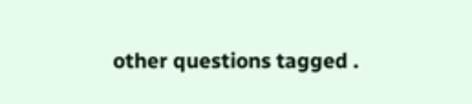other questions tagged .